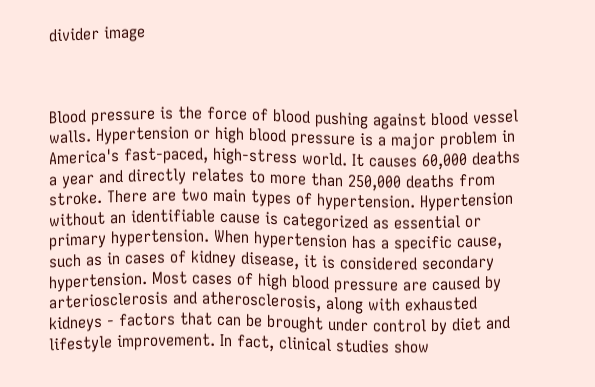divider image



Blood pressure is the force of blood pushing against blood vessel walls. Hypertension or high blood pressure is a major problem in America's fast-paced, high-stress world. It causes 60,000 deaths a year and directly relates to more than 250,000 deaths from stroke. There are two main types of hypertension. Hypertension without an identifiable cause is categorized as essential or primary hypertension. When hypertension has a specific cause, such as in cases of kidney disease, it is considered secondary hypertension. Most cases of high blood pressure are caused by arteriosclerosis and atherosclerosis, along with exhausted kidneys - factors that can be brought under control by diet and lifestyle improvement. In fact, clinical studies show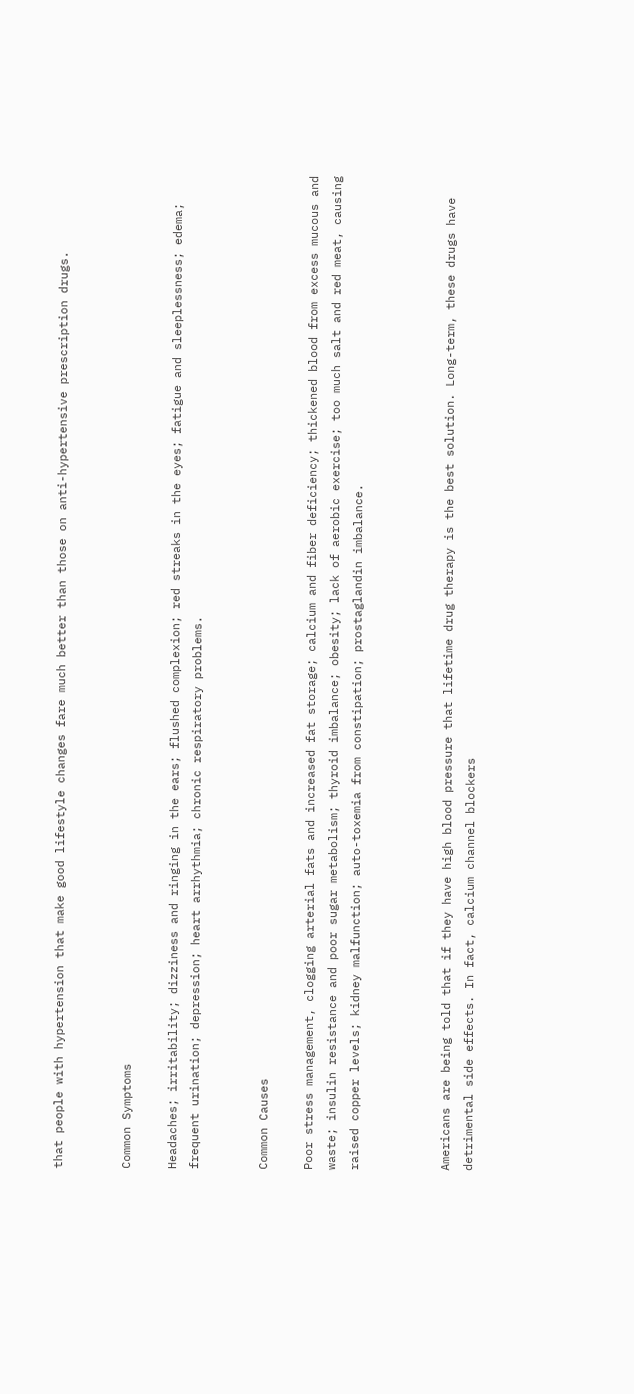that people with hypertension that make good lifestyle changes fare much better than those on anti-hypertensive prescription drugs.


Common Symptoms

Headaches; irritability; dizziness and ringing in the ears; flushed complexion; red streaks in the eyes; fatigue and sleeplessness; edema; frequent urination; depression; heart arrhythmia; chronic respiratory problems.


Common Causes

Poor stress management, clogging arterial fats and increased fat storage; calcium and fiber deficiency; thickened blood from excess mucous and waste; insulin resistance and poor sugar metabolism; thyroid imbalance; obesity; lack of aerobic exercise; too much salt and red meat, causing raised copper levels; kidney malfunction; auto-toxemia from constipation; prostaglandin imbalance.



Americans are being told that if they have high blood pressure that lifetime drug therapy is the best solution. Long-term, these drugs have detrimental side effects. In fact, calcium channel blockers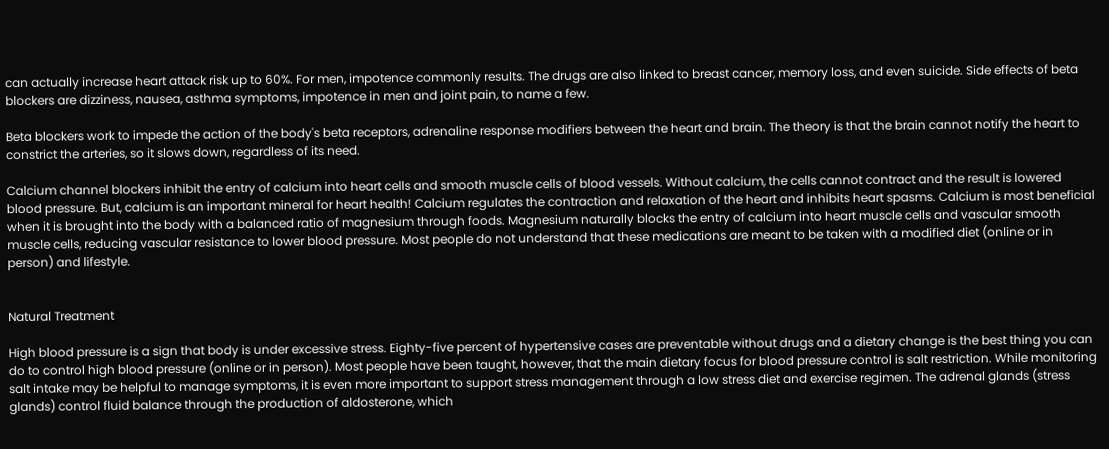can actually increase heart attack risk up to 60%. For men, impotence commonly results. The drugs are also linked to breast cancer, memory loss, and even suicide. Side effects of beta blockers are dizziness, nausea, asthma symptoms, impotence in men and joint pain, to name a few.

Beta blockers work to impede the action of the body's beta receptors, adrenaline response modifiers between the heart and brain. The theory is that the brain cannot notify the heart to constrict the arteries, so it slows down, regardless of its need.

Calcium channel blockers inhibit the entry of calcium into heart cells and smooth muscle cells of blood vessels. Without calcium, the cells cannot contract and the result is lowered blood pressure. But, calcium is an important mineral for heart health! Calcium regulates the contraction and relaxation of the heart and inhibits heart spasms. Calcium is most beneficial when it is brought into the body with a balanced ratio of magnesium through foods. Magnesium naturally blocks the entry of calcium into heart muscle cells and vascular smooth muscle cells, reducing vascular resistance to lower blood pressure. Most people do not understand that these medications are meant to be taken with a modified diet (online or in person) and lifestyle.


Natural Treatment

High blood pressure is a sign that body is under excessive stress. Eighty-five percent of hypertensive cases are preventable without drugs and a dietary change is the best thing you can do to control high blood pressure (online or in person). Most people have been taught, however, that the main dietary focus for blood pressure control is salt restriction. While monitoring salt intake may be helpful to manage symptoms, it is even more important to support stress management through a low stress diet and exercise regimen. The adrenal glands (stress glands) control fluid balance through the production of aldosterone, which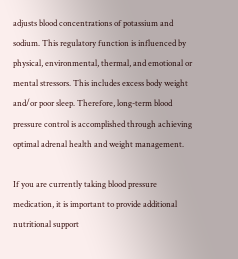adjusts blood concentrations of potassium and sodium. This regulatory function is influenced by physical, environmental, thermal, and emotional or mental stressors. This includes excess body weight and/or poor sleep. Therefore, long-term blood pressure control is accomplished through achieving optimal adrenal health and weight management.

If you are currently taking blood pressure medication, it is important to provide additional nutritional support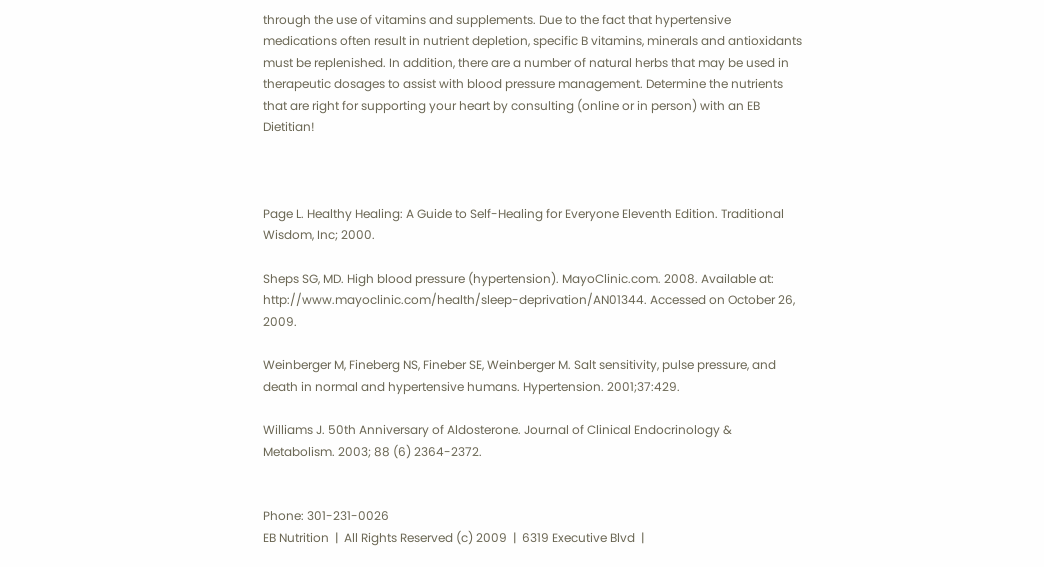through the use of vitamins and supplements. Due to the fact that hypertensive medications often result in nutrient depletion, specific B vitamins, minerals and antioxidants must be replenished. In addition, there are a number of natural herbs that may be used in therapeutic dosages to assist with blood pressure management. Determine the nutrients that are right for supporting your heart by consulting (online or in person) with an EB Dietitian!



Page L. Healthy Healing: A Guide to Self-Healing for Everyone Eleventh Edition. Traditional Wisdom, Inc; 2000.

Sheps SG, MD. High blood pressure (hypertension). MayoClinic.com. 2008. Available at: http://www.mayoclinic.com/health/sleep-deprivation/AN01344. Accessed on October 26, 2009.

Weinberger M, Fineberg NS, Fineber SE, Weinberger M. Salt sensitivity, pulse pressure, and death in normal and hypertensive humans. Hypertension. 2001;37:429.

Williams J. 50th Anniversary of Aldosterone. Journal of Clinical Endocrinology & Metabolism. 2003; 88 (6) 2364-2372.


Phone: 301-231-0026
EB Nutrition  |  All Rights Reserved (c) 2009  |  6319 Executive Blvd  |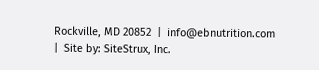Rockville, MD 20852  |  info@ebnutrition.com  |  Site by: SiteStrux, Inc.